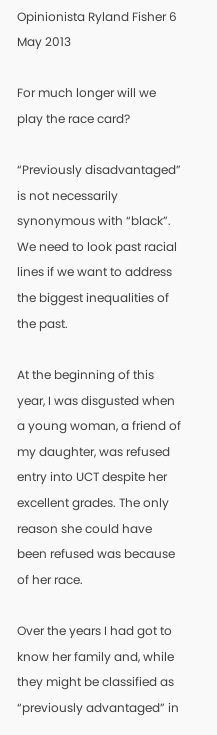Opinionista Ryland Fisher 6 May 2013

For much longer will we play the race card?

“Previously disadvantaged” is not necessarily synonymous with “black”. We need to look past racial lines if we want to address the biggest inequalities of the past.

At the beginning of this year, I was disgusted when a young woman, a friend of my daughter, was refused entry into UCT despite her excellent grades. The only reason she could have been refused was because of her race.

Over the years I had got to know her family and, while they might be classified as “previously advantaged” in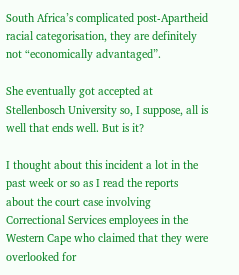South Africa’s complicated post-Apartheid racial categorisation, they are definitely not “economically advantaged”.

She eventually got accepted at Stellenbosch University so, I suppose, all is well that ends well. But is it?

I thought about this incident a lot in the past week or so as I read the reports about the court case involving Correctional Services employees in the Western Cape who claimed that they were overlooked for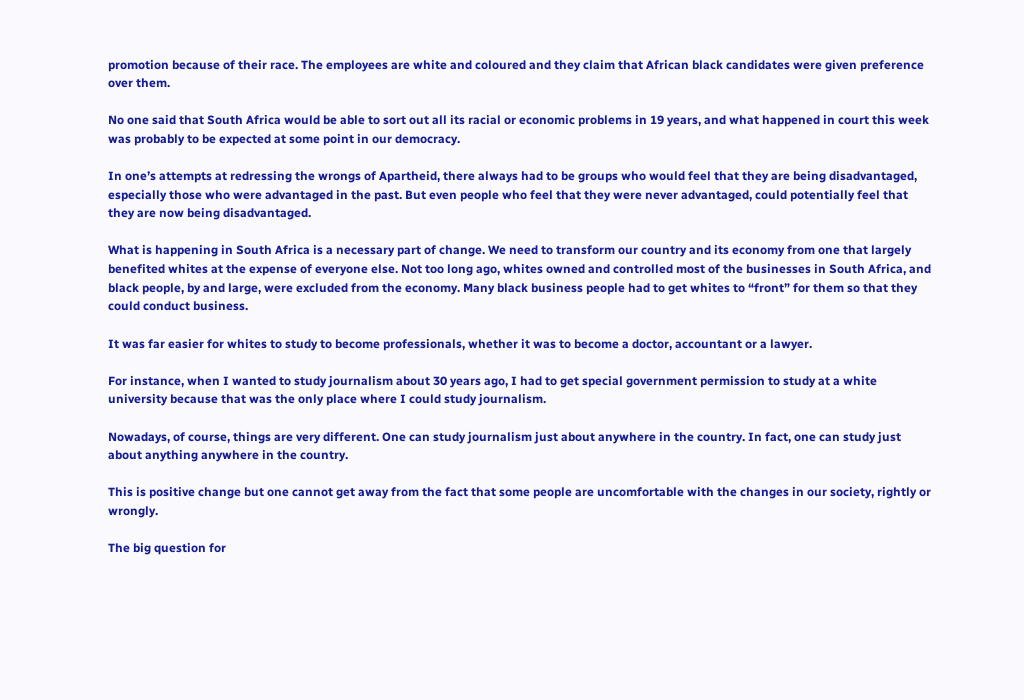promotion because of their race. The employees are white and coloured and they claim that African black candidates were given preference over them.

No one said that South Africa would be able to sort out all its racial or economic problems in 19 years, and what happened in court this week was probably to be expected at some point in our democracy.

In one’s attempts at redressing the wrongs of Apartheid, there always had to be groups who would feel that they are being disadvantaged, especially those who were advantaged in the past. But even people who feel that they were never advantaged, could potentially feel that they are now being disadvantaged.

What is happening in South Africa is a necessary part of change. We need to transform our country and its economy from one that largely benefited whites at the expense of everyone else. Not too long ago, whites owned and controlled most of the businesses in South Africa, and black people, by and large, were excluded from the economy. Many black business people had to get whites to “front” for them so that they could conduct business.

It was far easier for whites to study to become professionals, whether it was to become a doctor, accountant or a lawyer.

For instance, when I wanted to study journalism about 30 years ago, I had to get special government permission to study at a white university because that was the only place where I could study journalism.

Nowadays, of course, things are very different. One can study journalism just about anywhere in the country. In fact, one can study just about anything anywhere in the country.

This is positive change but one cannot get away from the fact that some people are uncomfortable with the changes in our society, rightly or wrongly.

The big question for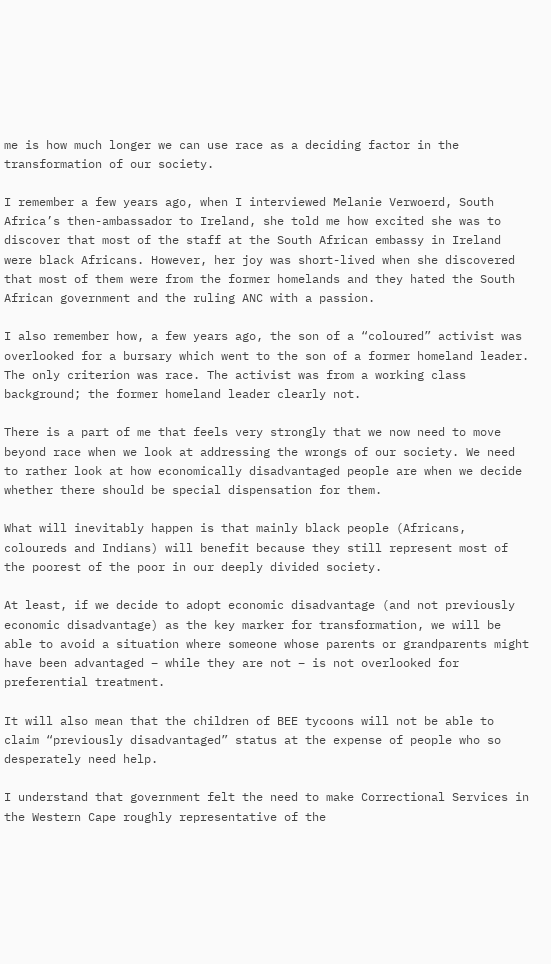me is how much longer we can use race as a deciding factor in the transformation of our society.

I remember a few years ago, when I interviewed Melanie Verwoerd, South Africa’s then-ambassador to Ireland, she told me how excited she was to discover that most of the staff at the South African embassy in Ireland were black Africans. However, her joy was short-lived when she discovered that most of them were from the former homelands and they hated the South African government and the ruling ANC with a passion.

I also remember how, a few years ago, the son of a “coloured” activist was overlooked for a bursary which went to the son of a former homeland leader. The only criterion was race. The activist was from a working class background; the former homeland leader clearly not.

There is a part of me that feels very strongly that we now need to move beyond race when we look at addressing the wrongs of our society. We need to rather look at how economically disadvantaged people are when we decide whether there should be special dispensation for them.

What will inevitably happen is that mainly black people (Africans, coloureds and Indians) will benefit because they still represent most of the poorest of the poor in our deeply divided society.

At least, if we decide to adopt economic disadvantage (and not previously economic disadvantage) as the key marker for transformation, we will be able to avoid a situation where someone whose parents or grandparents might have been advantaged – while they are not – is not overlooked for preferential treatment.

It will also mean that the children of BEE tycoons will not be able to claim “previously disadvantaged” status at the expense of people who so desperately need help.

I understand that government felt the need to make Correctional Services in the Western Cape roughly representative of the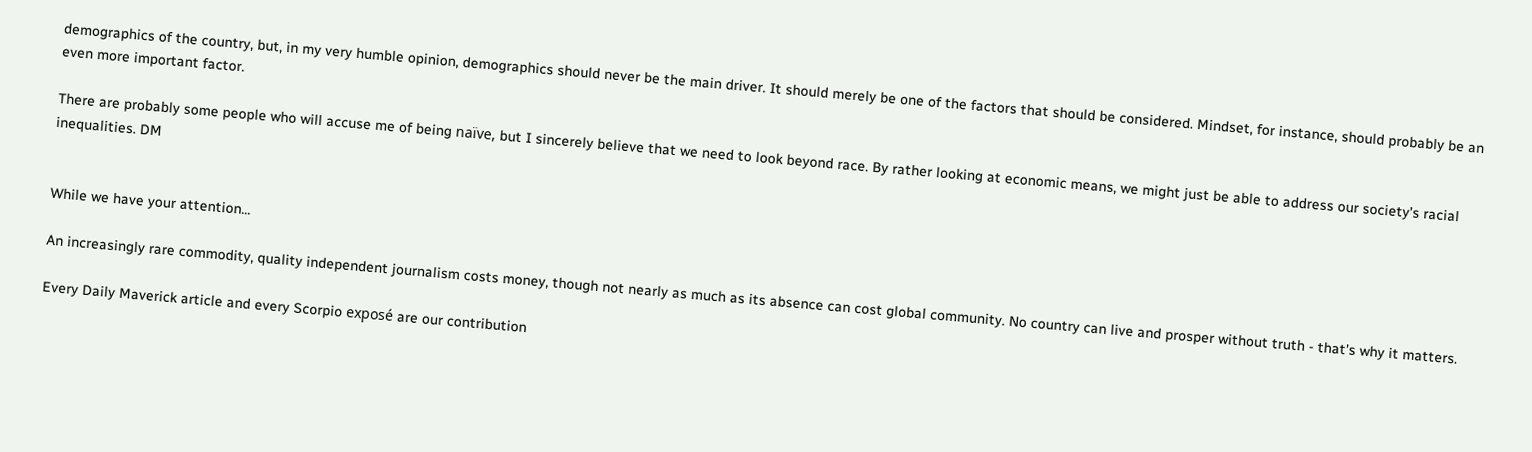demographics of the country, but, in my very humble opinion, demographics should never be the main driver. It should merely be one of the factors that should be considered. Mindset, for instance, should probably be an even more important factor.

There are probably some people who will accuse me of being naïve, but I sincerely believe that we need to look beyond race. By rather looking at economic means, we might just be able to address our society’s racial inequalities. DM


While we have your attention...

An increasingly rare commodity, quality independent journalism costs money, though not nearly as much as its absence can cost global community. No country can live and prosper without truth - that's why it matters.

Every Daily Maverick article and every Scorpio exposé are our contribution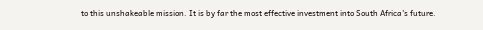to this unshakeable mission. It is by far the most effective investment into South Africa's future.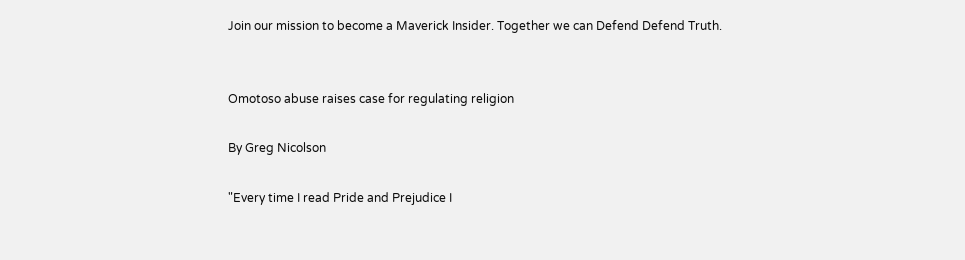Join our mission to become a Maverick Insider. Together we can Defend Defend Truth.


Omotoso abuse raises case for regulating religion

By Greg Nicolson

"Every time I read Pride and Prejudice I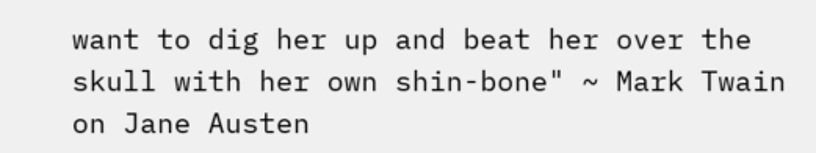want to dig her up and beat her over the skull with her own shin-bone" ~ Mark Twain on Jane Austen